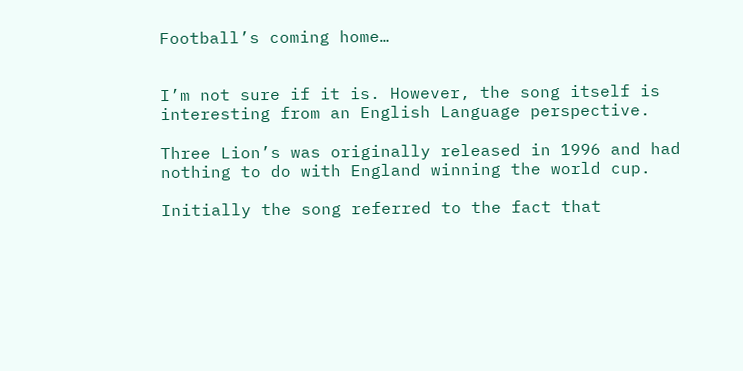Football’s coming home…


I’m not sure if it is. However, the song itself is interesting from an English Language perspective.

Three Lion’s was originally released in 1996 and had nothing to do with England winning the world cup.

Initially the song referred to the fact that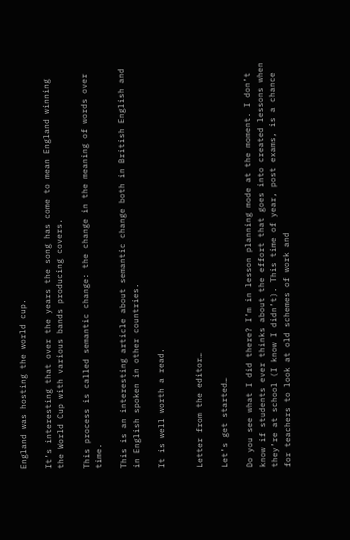England was hosting the world cup.

It’s interesting that over the years the song has come to mean England winning the World Cup with various bands producing covers.

This process is called semantic change: the change in the meaning of words over time.

This is an interesting article about semantic change both in British English and in English spoken in other countries.

It is well worth a read.


Letter from the editor…

Let’s get started…

Do you see what I did there? I’m in lesson planning mode at the moment. I don’t know if students ever thinks about the effort that goes into created lessons when they’re at school (I know I didn’t). This time of year, post exams, is a chance for teachers to look at old schemes of work and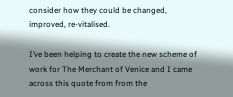consider how they could be changed, improved, re-vitalised.

I’ve been helping to create the new scheme of work for The Merchant of Venice and I came across this quote from from the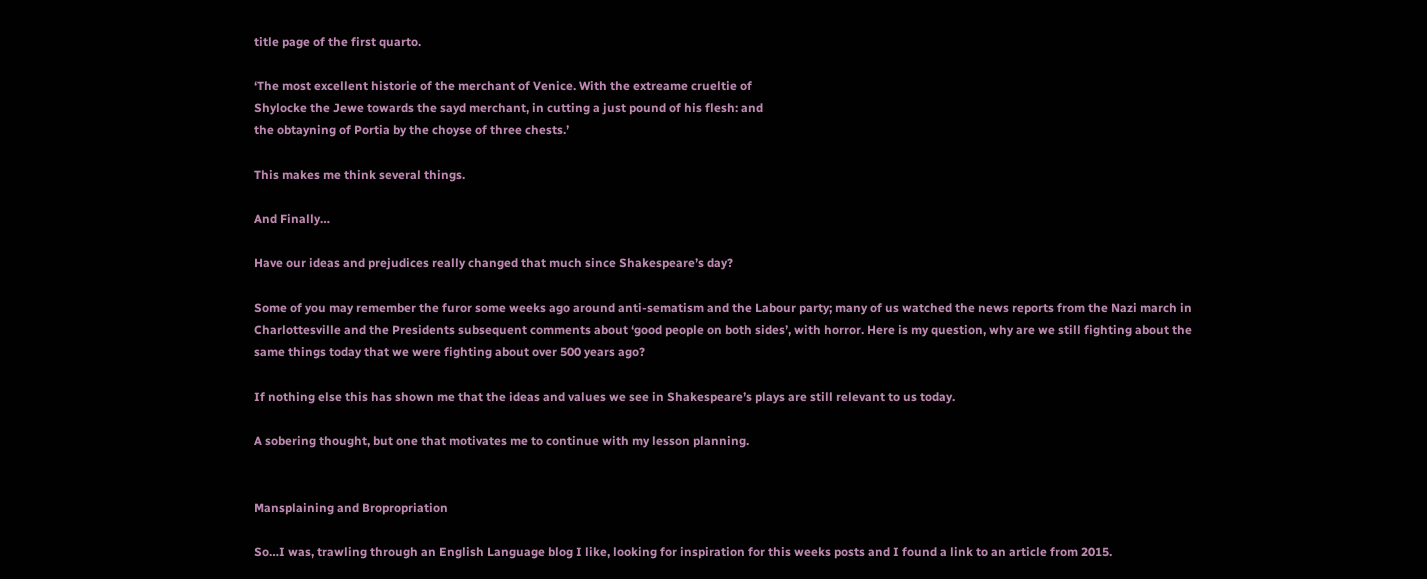title page of the first quarto.

‘The most excellent historie of the merchant of Venice. With the extreame crueltie of
Shylocke the Jewe towards the sayd merchant, in cutting a just pound of his flesh: and
the obtayning of Portia by the choyse of three chests.’

This makes me think several things.

And Finally…

Have our ideas and prejudices really changed that much since Shakespeare’s day?

Some of you may remember the furor some weeks ago around anti-sematism and the Labour party; many of us watched the news reports from the Nazi march in Charlottesville and the Presidents subsequent comments about ‘good people on both sides’, with horror. Here is my question, why are we still fighting about the same things today that we were fighting about over 500 years ago?

If nothing else this has shown me that the ideas and values we see in Shakespeare’s plays are still relevant to us today.

A sobering thought, but one that motivates me to continue with my lesson planning.


Mansplaining and Bropropriation

So…I was, trawling through an English Language blog I like, looking for inspiration for this weeks posts and I found a link to an article from 2015.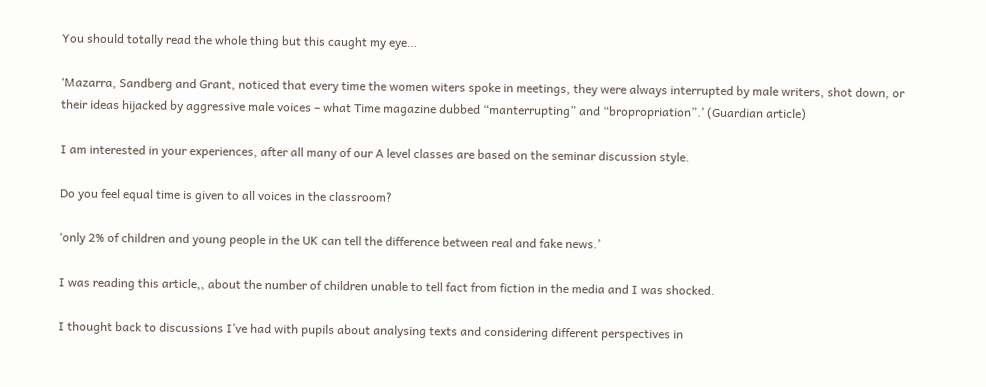You should totally read the whole thing but this caught my eye…

‘Mazarra, Sandberg and Grant, noticed that every time the women witers spoke in meetings, they were always interrupted by male writers, shot down, or their ideas hijacked by aggressive male voices – what Time magazine dubbed “manterrupting” and “bropropriation”.’ (Guardian article)

I am interested in your experiences, after all many of our A level classes are based on the seminar discussion style.

Do you feel equal time is given to all voices in the classroom?

‘only 2% of children and young people in the UK can tell the difference between real and fake news.’

I was reading this article,, about the number of children unable to tell fact from fiction in the media and I was shocked.

I thought back to discussions I’ve had with pupils about analysing texts and considering different perspectives in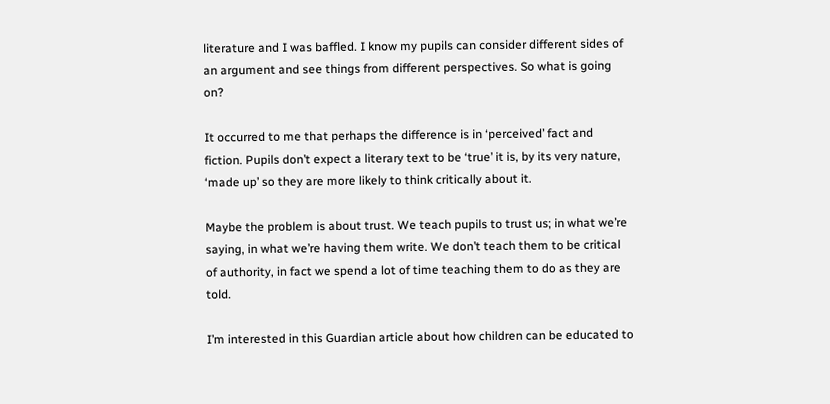literature and I was baffled. I know my pupils can consider different sides of an argument and see things from different perspectives. So what is going on?

It occurred to me that perhaps the difference is in ‘perceived’ fact and fiction. Pupils don’t expect a literary text to be ‘true’ it is, by its very nature, ‘made up’ so they are more likely to think critically about it.

Maybe the problem is about trust. We teach pupils to trust us; in what we’re saying, in what we’re having them write. We don’t teach them to be critical of authority, in fact we spend a lot of time teaching them to do as they are told.

I’m interested in this Guardian article about how children can be educated to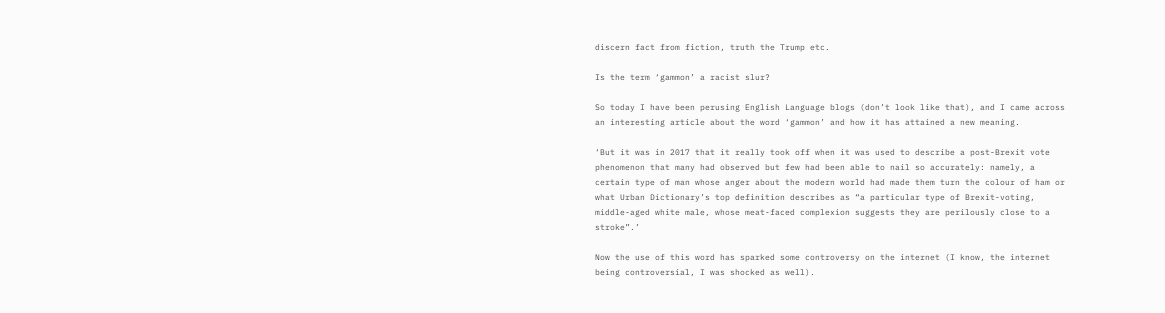discern fact from fiction, truth the Trump etc.

Is the term ‘gammon’ a racist slur?

So today I have been perusing English Language blogs (don’t look like that), and I came across an interesting article about the word ‘gammon’ and how it has attained a new meaning.

‘But it was in 2017 that it really took off when it was used to describe a post-Brexit vote phenomenon that many had observed but few had been able to nail so accurately: namely, a certain type of man whose anger about the modern world had made them turn the colour of ham or what Urban Dictionary’s top definition describes as “a particular type of Brexit-voting, middle-aged white male, whose meat-faced complexion suggests they are perilously close to a stroke”.’

Now the use of this word has sparked some controversy on the internet (I know, the internet being controversial, I was shocked as well).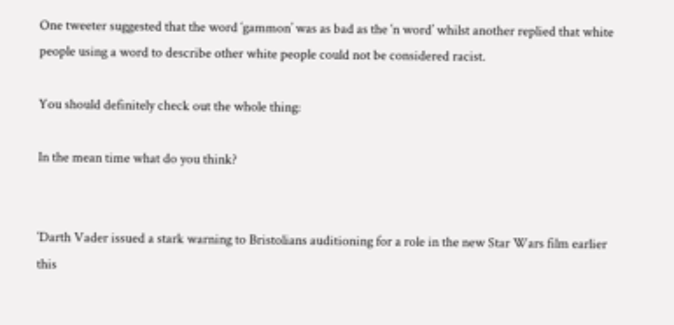One tweeter suggested that the word ‘gammon’ was as bad as the ‘n word’ whilst another replied that white people using a word to describe other white people could not be considered racist.

You should definitely check out the whole thing:

In the mean time what do you think?


‘Darth Vader issued a stark warning to Bristolians auditioning for a role in the new Star Wars film earlier this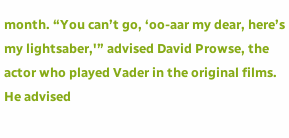month. “You can’t go, ‘oo-aar my dear, here’s my lightsaber,'” advised David Prowse, the actor who played Vader in the original films. He advised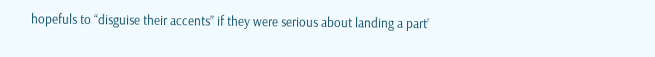hopefuls to “disguise their accents” if they were serious about landing a part’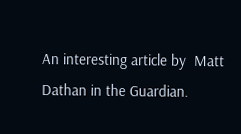An interesting article by  Matt Dathan in the Guardian.